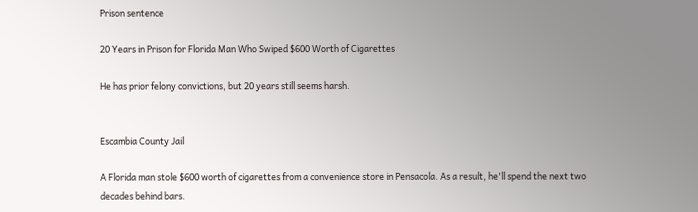Prison sentence

20 Years in Prison for Florida Man Who Swiped $600 Worth of Cigarettes

He has prior felony convictions, but 20 years still seems harsh.


Escambia County Jail

A Florida man stole $600 worth of cigarettes from a convenience store in Pensacola. As a result, he'll spend the next two decades behind bars.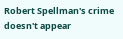Robert Spellman's crime doesn't appear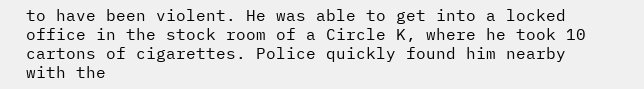to have been violent. He was able to get into a locked office in the stock room of a Circle K, where he took 10 cartons of cigarettes. Police quickly found him nearby with the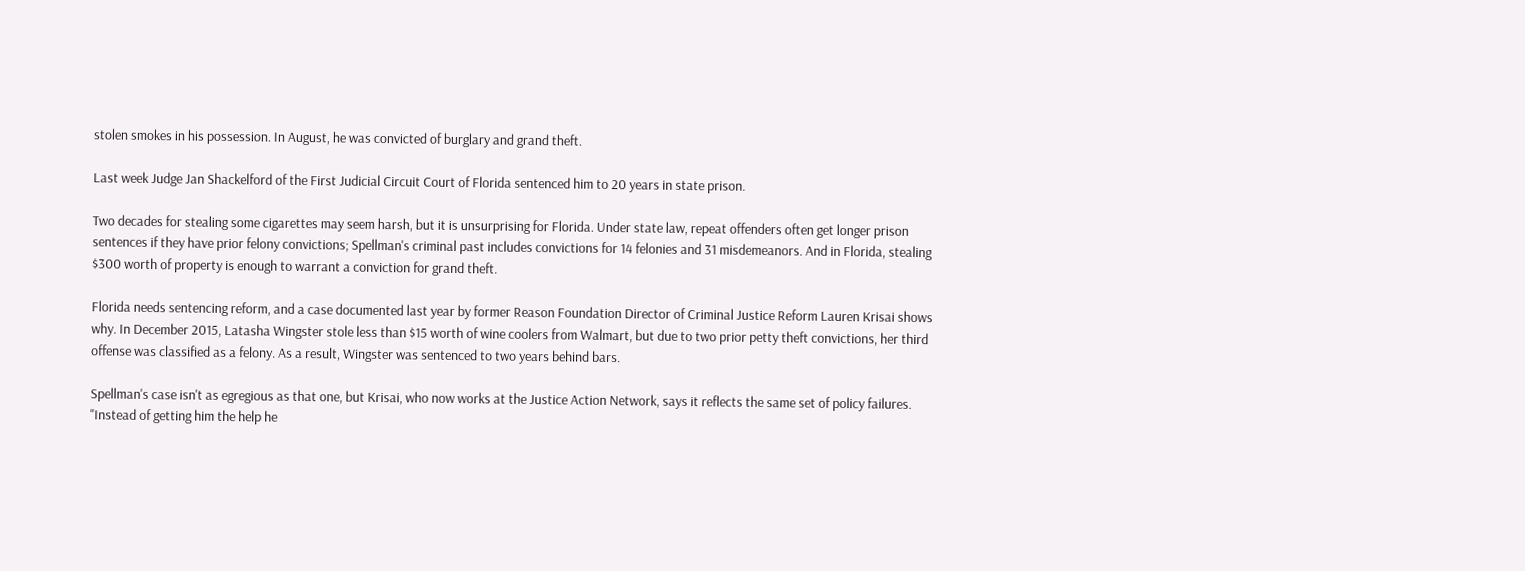stolen smokes in his possession. In August, he was convicted of burglary and grand theft.

Last week Judge Jan Shackelford of the First Judicial Circuit Court of Florida sentenced him to 20 years in state prison.

Two decades for stealing some cigarettes may seem harsh, but it is unsurprising for Florida. Under state law, repeat offenders often get longer prison sentences if they have prior felony convictions; Spellman's criminal past includes convictions for 14 felonies and 31 misdemeanors. And in Florida, stealing $300 worth of property is enough to warrant a conviction for grand theft.

Florida needs sentencing reform, and a case documented last year by former Reason Foundation Director of Criminal Justice Reform Lauren Krisai shows why. In December 2015, Latasha Wingster stole less than $15 worth of wine coolers from Walmart, but due to two prior petty theft convictions, her third offense was classified as a felony. As a result, Wingster was sentenced to two years behind bars.

Spellman's case isn't as egregious as that one, but Krisai, who now works at the Justice Action Network, says it reflects the same set of policy failures. "Instead of getting him the help he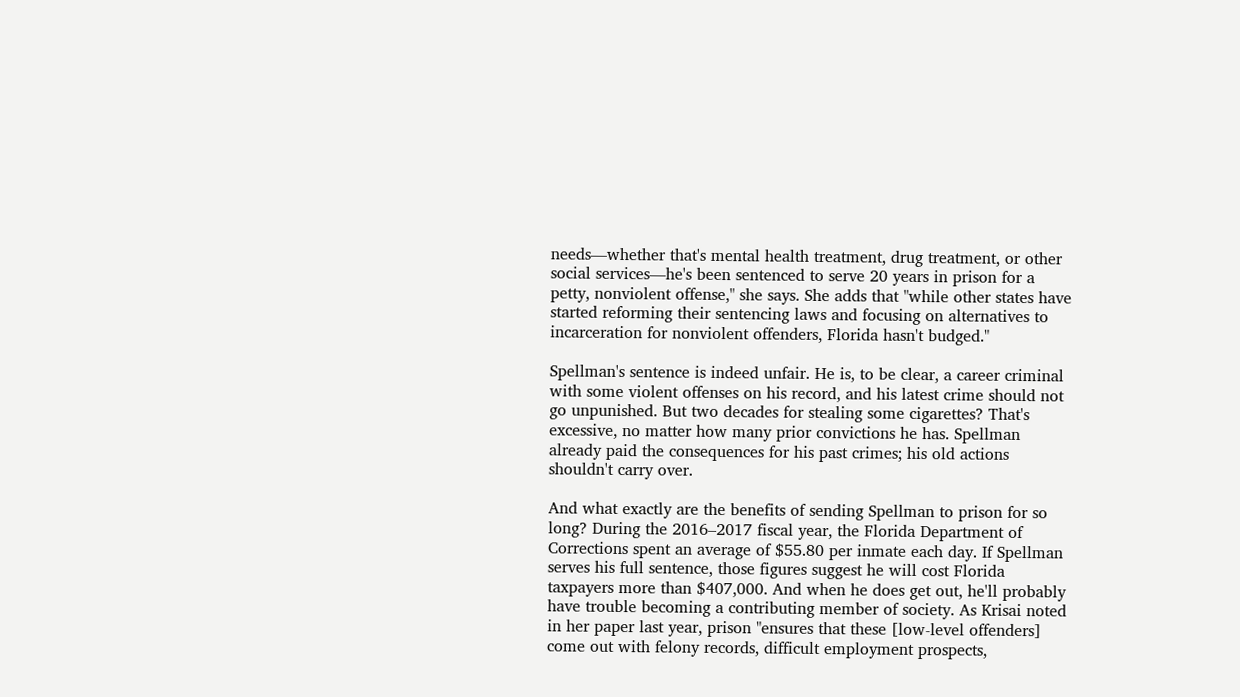needs—whether that's mental health treatment, drug treatment, or other social services—he's been sentenced to serve 20 years in prison for a petty, nonviolent offense," she says. She adds that "while other states have started reforming their sentencing laws and focusing on alternatives to incarceration for nonviolent offenders, Florida hasn't budged."

Spellman's sentence is indeed unfair. He is, to be clear, a career criminal with some violent offenses on his record, and his latest crime should not go unpunished. But two decades for stealing some cigarettes? That's excessive, no matter how many prior convictions he has. Spellman already paid the consequences for his past crimes; his old actions shouldn't carry over.

And what exactly are the benefits of sending Spellman to prison for so long? During the 2016–2017 fiscal year, the Florida Department of Corrections spent an average of $55.80 per inmate each day. If Spellman serves his full sentence, those figures suggest he will cost Florida taxpayers more than $407,000. And when he does get out, he'll probably have trouble becoming a contributing member of society. As Krisai noted in her paper last year, prison "ensures that these [low-level offenders] come out with felony records, difficult employment prospects,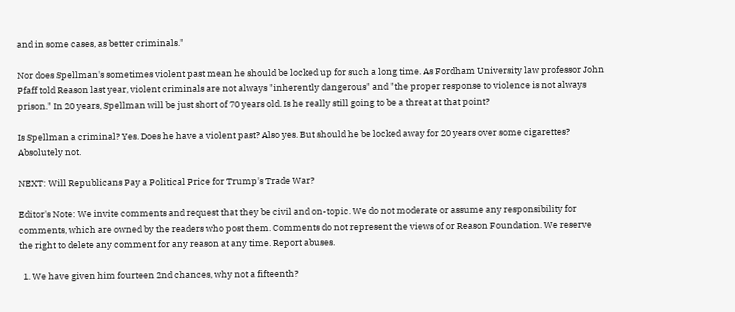and in some cases, as better criminals."

Nor does Spellman's sometimes violent past mean he should be locked up for such a long time. As Fordham University law professor John Pfaff told Reason last year, violent criminals are not always "inherently dangerous" and "the proper response to violence is not always prison." In 20 years, Spellman will be just short of 70 years old. Is he really still going to be a threat at that point?

Is Spellman a criminal? Yes. Does he have a violent past? Also yes. But should he be locked away for 20 years over some cigarettes? Absolutely not.

NEXT: Will Republicans Pay a Political Price for Trump's Trade War?

Editor's Note: We invite comments and request that they be civil and on-topic. We do not moderate or assume any responsibility for comments, which are owned by the readers who post them. Comments do not represent the views of or Reason Foundation. We reserve the right to delete any comment for any reason at any time. Report abuses.

  1. We have given him fourteen 2nd chances, why not a fifteenth?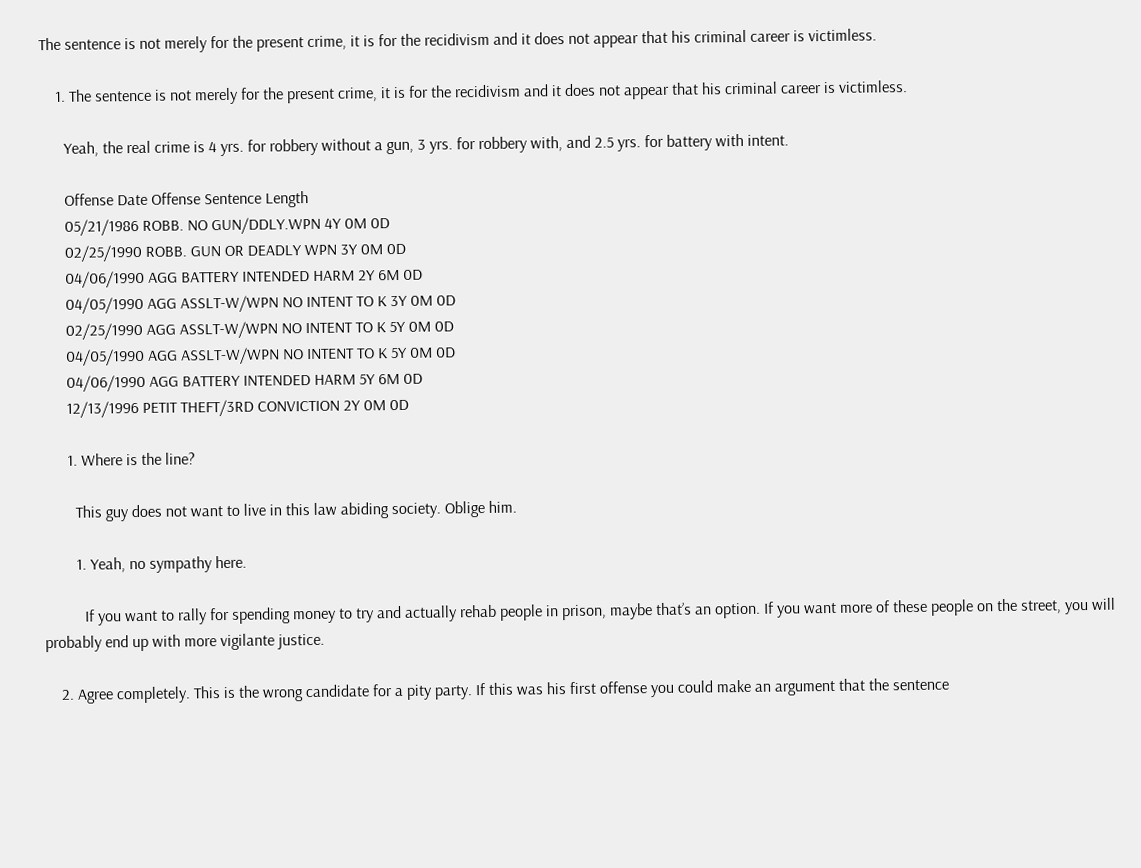The sentence is not merely for the present crime, it is for the recidivism and it does not appear that his criminal career is victimless.

    1. The sentence is not merely for the present crime, it is for the recidivism and it does not appear that his criminal career is victimless.

      Yeah, the real crime is 4 yrs. for robbery without a gun, 3 yrs. for robbery with, and 2.5 yrs. for battery with intent.

      Offense Date Offense Sentence Length
      05/21/1986 ROBB. NO GUN/DDLY.WPN 4Y 0M 0D
      02/25/1990 ROBB. GUN OR DEADLY WPN 3Y 0M 0D
      04/06/1990 AGG BATTERY INTENDED HARM 2Y 6M 0D
      04/05/1990 AGG ASSLT-W/WPN NO INTENT TO K 3Y 0M 0D
      02/25/1990 AGG ASSLT-W/WPN NO INTENT TO K 5Y 0M 0D
      04/05/1990 AGG ASSLT-W/WPN NO INTENT TO K 5Y 0M 0D
      04/06/1990 AGG BATTERY INTENDED HARM 5Y 6M 0D
      12/13/1996 PETIT THEFT/3RD CONVICTION 2Y 0M 0D

      1. Where is the line?

        This guy does not want to live in this law abiding society. Oblige him.

        1. Yeah, no sympathy here.

          If you want to rally for spending money to try and actually rehab people in prison, maybe that’s an option. If you want more of these people on the street, you will probably end up with more vigilante justice.

    2. Agree completely. This is the wrong candidate for a pity party. If this was his first offense you could make an argument that the sentence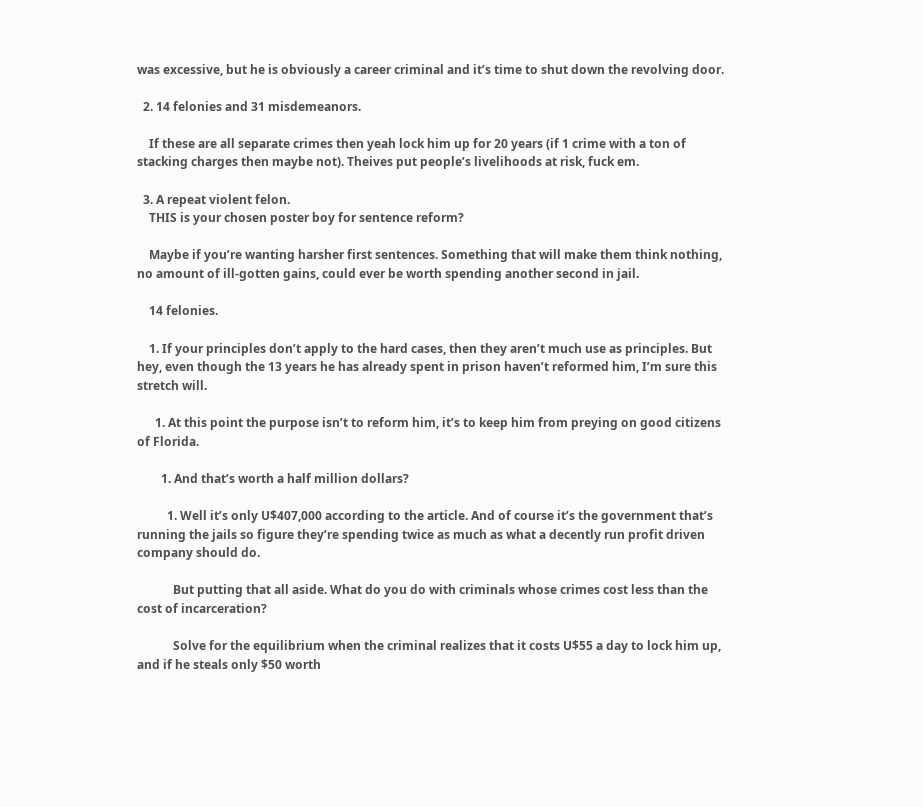was excessive, but he is obviously a career criminal and it’s time to shut down the revolving door.

  2. 14 felonies and 31 misdemeanors.

    If these are all separate crimes then yeah lock him up for 20 years (if 1 crime with a ton of stacking charges then maybe not). Theives put people’s livelihoods at risk, fuck em.

  3. A repeat violent felon.
    THIS is your chosen poster boy for sentence reform?

    Maybe if you’re wanting harsher first sentences. Something that will make them think nothing, no amount of ill-gotten gains, could ever be worth spending another second in jail.

    14 felonies.

    1. If your principles don’t apply to the hard cases, then they aren’t much use as principles. But hey, even though the 13 years he has already spent in prison haven’t reformed him, I’m sure this stretch will.

      1. At this point the purpose isn’t to reform him, it’s to keep him from preying on good citizens of Florida.

        1. And that’s worth a half million dollars?

          1. Well it’s only U$407,000 according to the article. And of course it’s the government that’s running the jails so figure they’re spending twice as much as what a decently run profit driven company should do.

            But putting that all aside. What do you do with criminals whose crimes cost less than the cost of incarceration?

            Solve for the equilibrium when the criminal realizes that it costs U$55 a day to lock him up, and if he steals only $50 worth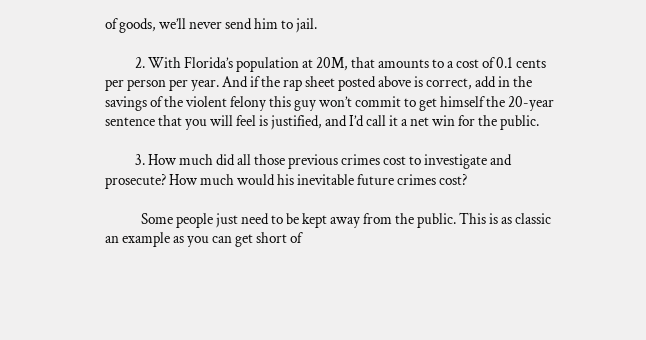of goods, we’ll never send him to jail.

          2. With Florida’s population at 20M, that amounts to a cost of 0.1 cents per person per year. And if the rap sheet posted above is correct, add in the savings of the violent felony this guy won’t commit to get himself the 20-year sentence that you will feel is justified, and I’d call it a net win for the public.

          3. How much did all those previous crimes cost to investigate and prosecute? How much would his inevitable future crimes cost?

            Some people just need to be kept away from the public. This is as classic an example as you can get short of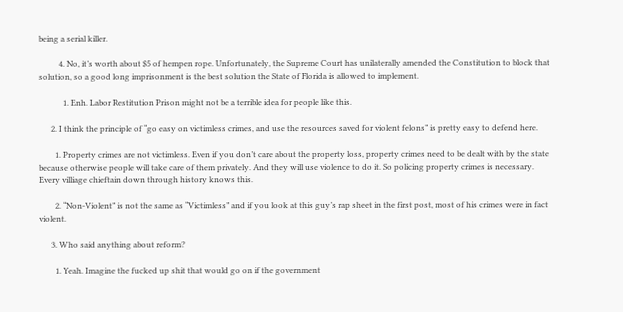being a serial killer.

          4. No, it’s worth about $5 of hempen rope. Unfortunately, the Supreme Court has unilaterally amended the Constitution to block that solution, so a good long imprisonment is the best solution the State of Florida is allowed to implement.

            1. Enh. Labor Restitution Prison might not be a terrible idea for people like this.

      2. I think the principle of “go easy on victimless crimes, and use the resources saved for violent felons” is pretty easy to defend here.

        1. Property crimes are not victimless. Even if you don’t care about the property loss, property crimes need to be dealt with by the state because otherwise people will take care of them privately. And they will use violence to do it. So policing property crimes is necessary. Every villiage chieftain down through history knows this.

        2. “Non-Violent” is not the same as “Victimless” and if you look at this guy’s rap sheet in the first post, most of his crimes were in fact violent.

      3. Who said anything about reform?

        1. Yeah. Imagine the fucked up shit that would go on if the government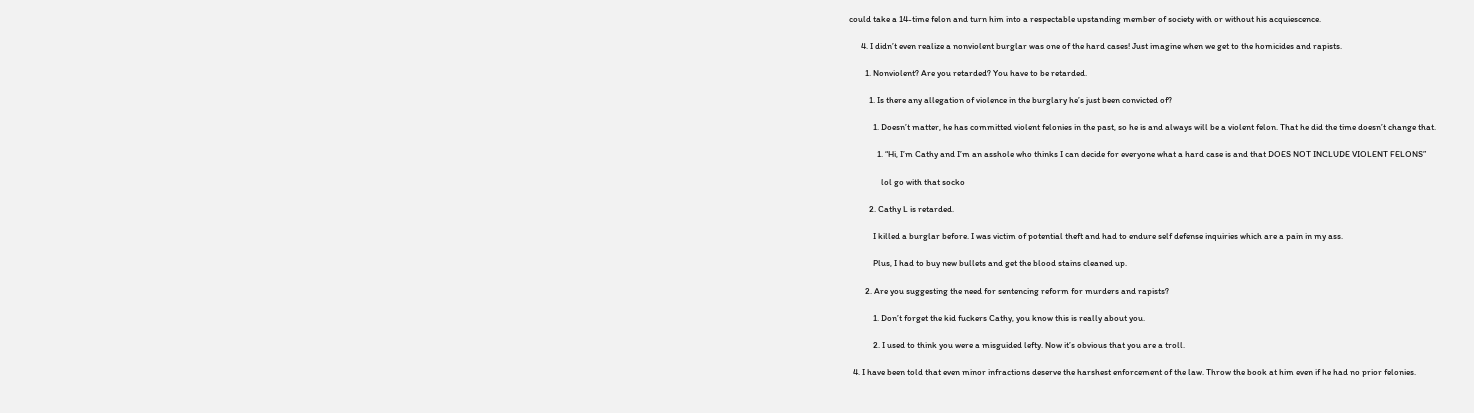could take a 14-time felon and turn him into a respectable upstanding member of society with or without his acquiescence.

      4. I didn’t even realize a nonviolent burglar was one of the hard cases! Just imagine when we get to the homicides and rapists.

        1. Nonviolent? Are you retarded? You have to be retarded.

          1. Is there any allegation of violence in the burglary he’s just been convicted of?

            1. Doesn’t matter, he has committed violent felonies in the past, so he is and always will be a violent felon. That he did the time doesn’t change that.

              1. “Hi, I’m Cathy and I’m an asshole who thinks I can decide for everyone what a hard case is and that DOES NOT INCLUDE VIOLENT FELONS”

                lol go with that socko

          2. Cathy L is retarded.

            I killed a burglar before. I was victim of potential theft and had to endure self defense inquiries which are a pain in my ass.

            Plus, I had to buy new bullets and get the blood stains cleaned up.

        2. Are you suggesting the need for sentencing reform for murders and rapists?

            1. Don’t forget the kid fuckers Cathy, you know this is really about you.

            2. I used to think you were a misguided lefty. Now it’s obvious that you are a troll.

  4. I have been told that even minor infractions deserve the harshest enforcement of the law. Throw the book at him even if he had no prior felonies.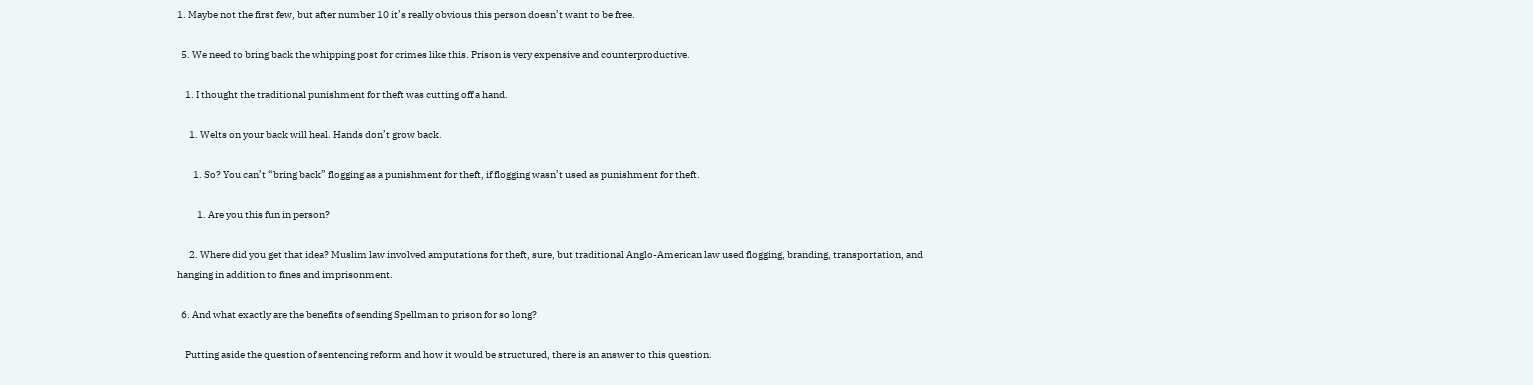1. Maybe not the first few, but after number 10 it’s really obvious this person doesn’t want to be free.

  5. We need to bring back the whipping post for crimes like this. Prison is very expensive and counterproductive.

    1. I thought the traditional punishment for theft was cutting off a hand.

      1. Welts on your back will heal. Hands don’t grow back.

        1. So? You can’t “bring back” flogging as a punishment for theft, if flogging wasn’t used as punishment for theft.

          1. Are you this fun in person?

      2. Where did you get that idea? Muslim law involved amputations for theft, sure, but traditional Anglo-American law used flogging, branding, transportation, and hanging in addition to fines and imprisonment.

  6. And what exactly are the benefits of sending Spellman to prison for so long?

    Putting aside the question of sentencing reform and how it would be structured, there is an answer to this question.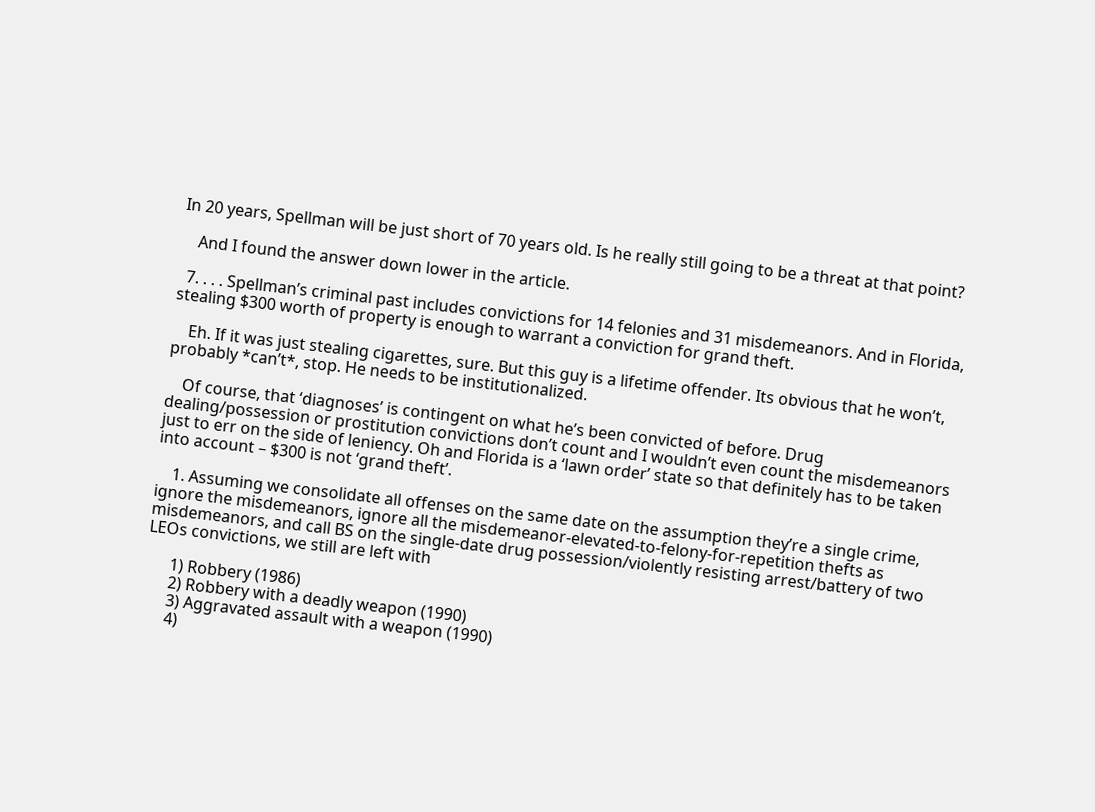In 20 years, Spellman will be just short of 70 years old. Is he really still going to be a threat at that point?

    And I found the answer down lower in the article.

  7. . . . Spellman’s criminal past includes convictions for 14 felonies and 31 misdemeanors. And in Florida, stealing $300 worth of property is enough to warrant a conviction for grand theft.

    Eh. If it was just stealing cigarettes, sure. But this guy is a lifetime offender. Its obvious that he won’t, probably *can’t*, stop. He needs to be institutionalized.

    Of course, that ‘diagnoses’ is contingent on what he’s been convicted of before. Drug dealing/possession or prostitution convictions don’t count and I wouldn’t even count the misdemeanors just to err on the side of leniency. Oh and Florida is a ‘lawn order’ state so that definitely has to be taken into account – $300 is not ‘grand theft’.

    1. Assuming we consolidate all offenses on the same date on the assumption they’re a single crime, ignore the misdemeanors, ignore all the misdemeanor-elevated-to-felony-for-repetition thefts as misdemeanors, and call BS on the single-date drug possession/violently resisting arrest/battery of two LEOs convictions, we still are left with

      1) Robbery (1986)
      2) Robbery with a deadly weapon (1990)
      3) Aggravated assault with a weapon (1990)
      4)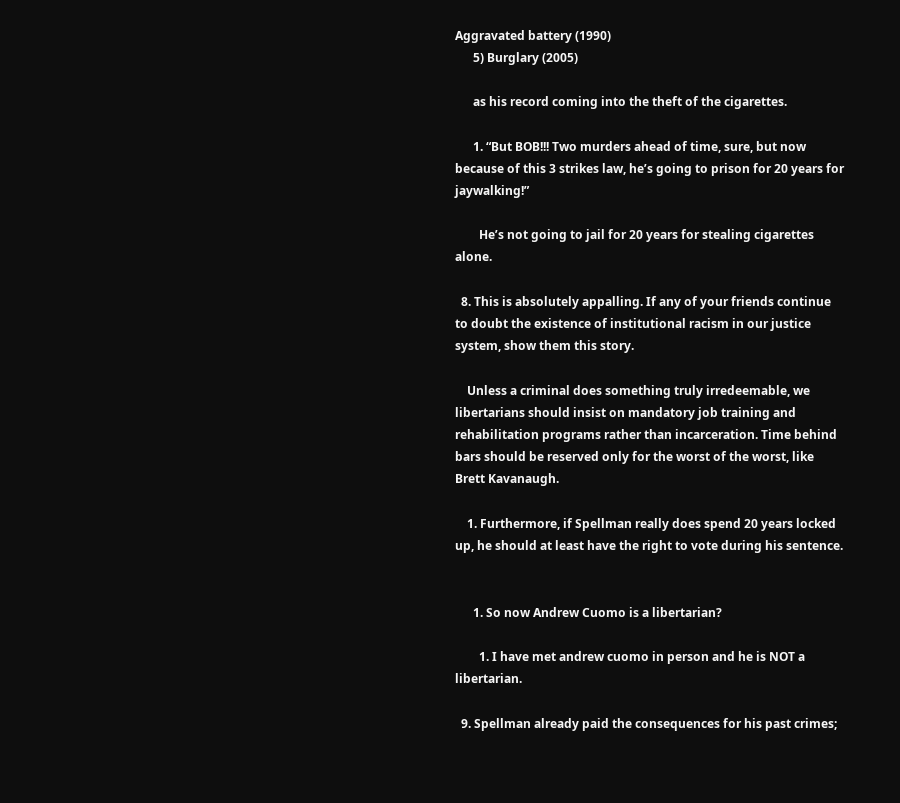Aggravated battery (1990)
      5) Burglary (2005)

      as his record coming into the theft of the cigarettes.

      1. “But BOB!!! Two murders ahead of time, sure, but now because of this 3 strikes law, he’s going to prison for 20 years for jaywalking!”

        He’s not going to jail for 20 years for stealing cigarettes alone.

  8. This is absolutely appalling. If any of your friends continue to doubt the existence of institutional racism in our justice system, show them this story.

    Unless a criminal does something truly irredeemable, we libertarians should insist on mandatory job training and rehabilitation programs rather than incarceration. Time behind bars should be reserved only for the worst of the worst, like Brett Kavanaugh.

    1. Furthermore, if Spellman really does spend 20 years locked up, he should at least have the right to vote during his sentence.


      1. So now Andrew Cuomo is a libertarian?

        1. I have met andrew cuomo in person and he is NOT a libertarian.

  9. Spellman already paid the consequences for his past crimes;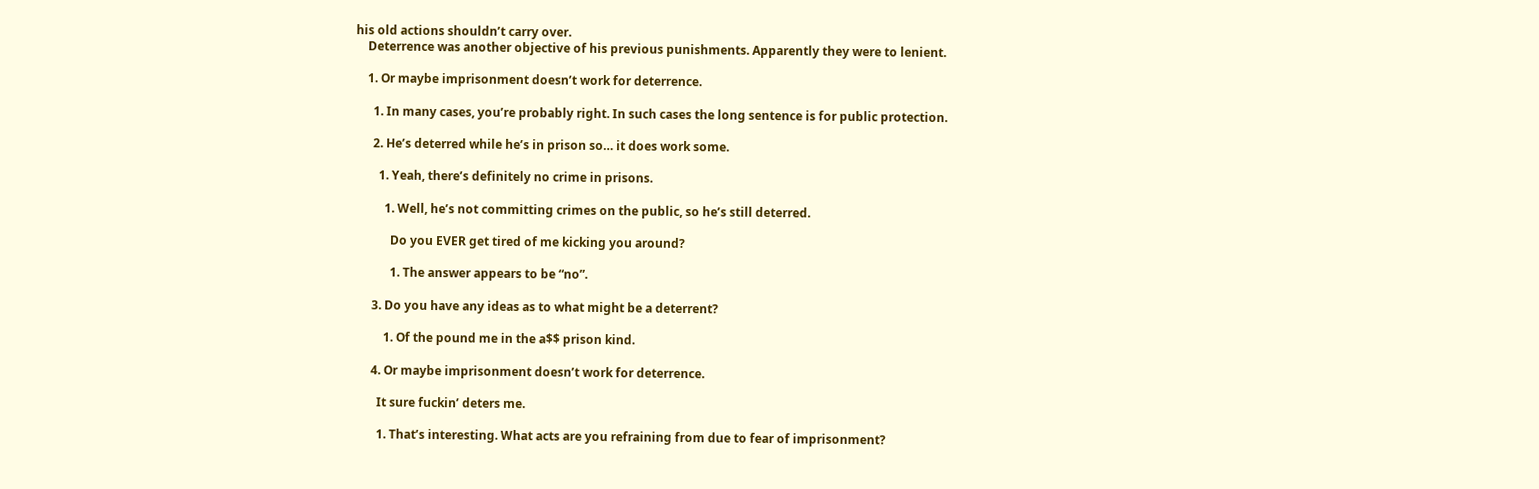his old actions shouldn’t carry over.
    Deterrence was another objective of his previous punishments. Apparently they were to lenient.

    1. Or maybe imprisonment doesn’t work for deterrence.

      1. In many cases, you’re probably right. In such cases the long sentence is for public protection.

      2. He’s deterred while he’s in prison so… it does work some.

        1. Yeah, there’s definitely no crime in prisons.

          1. Well, he’s not committing crimes on the public, so he’s still deterred.

            Do you EVER get tired of me kicking you around?

            1. The answer appears to be “no”.

      3. Do you have any ideas as to what might be a deterrent?

          1. Of the pound me in the a$$ prison kind.

      4. Or maybe imprisonment doesn’t work for deterrence.

        It sure fuckin’ deters me.

        1. That’s interesting. What acts are you refraining from due to fear of imprisonment?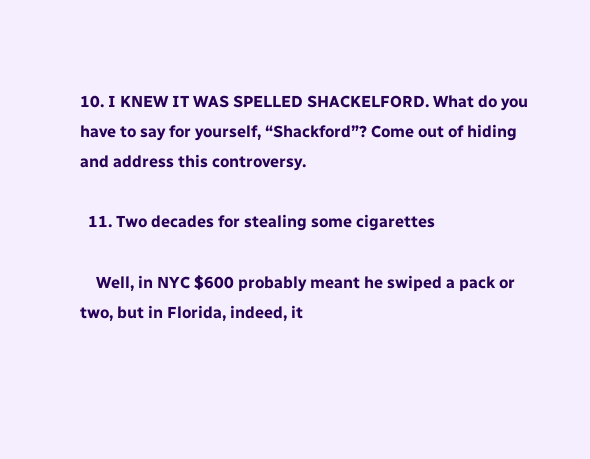10. I KNEW IT WAS SPELLED SHACKELFORD. What do you have to say for yourself, “Shackford”? Come out of hiding and address this controversy.

  11. Two decades for stealing some cigarettes

    Well, in NYC $600 probably meant he swiped a pack or two, but in Florida, indeed, it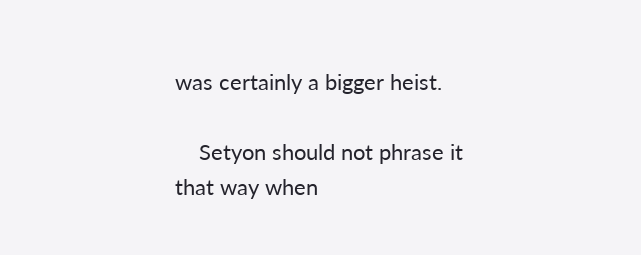was certainly a bigger heist.

    Setyon should not phrase it that way when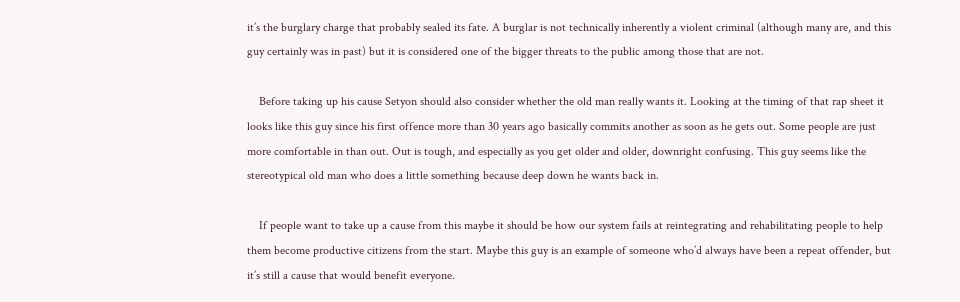it’s the burglary charge that probably sealed its fate. A burglar is not technically inherently a violent criminal (although many are, and this guy certainly was in past) but it is considered one of the bigger threats to the public among those that are not.

    Before taking up his cause Setyon should also consider whether the old man really wants it. Looking at the timing of that rap sheet it looks like this guy since his first offence more than 30 years ago basically commits another as soon as he gets out. Some people are just more comfortable in than out. Out is tough, and especially as you get older and older, downright confusing. This guy seems like the stereotypical old man who does a little something because deep down he wants back in.

    If people want to take up a cause from this maybe it should be how our system fails at reintegrating and rehabilitating people to help them become productive citizens from the start. Maybe this guy is an example of someone who’d always have been a repeat offender, but it’s still a cause that would benefit everyone.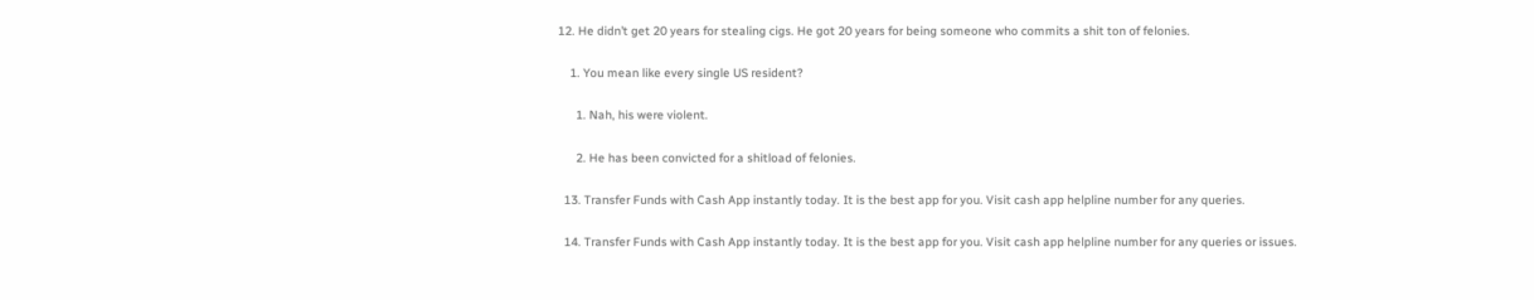12. He didn’t get 20 years for stealing cigs. He got 20 years for being someone who commits a shit ton of felonies.

    1. You mean like every single US resident?

      1. Nah, his were violent.

      2. He has been convicted for a shitload of felonies.

  13. Transfer Funds with Cash App instantly today. It is the best app for you. Visit cash app helpline number for any queries.

  14. Transfer Funds with Cash App instantly today. It is the best app for you. Visit cash app helpline number for any queries or issues.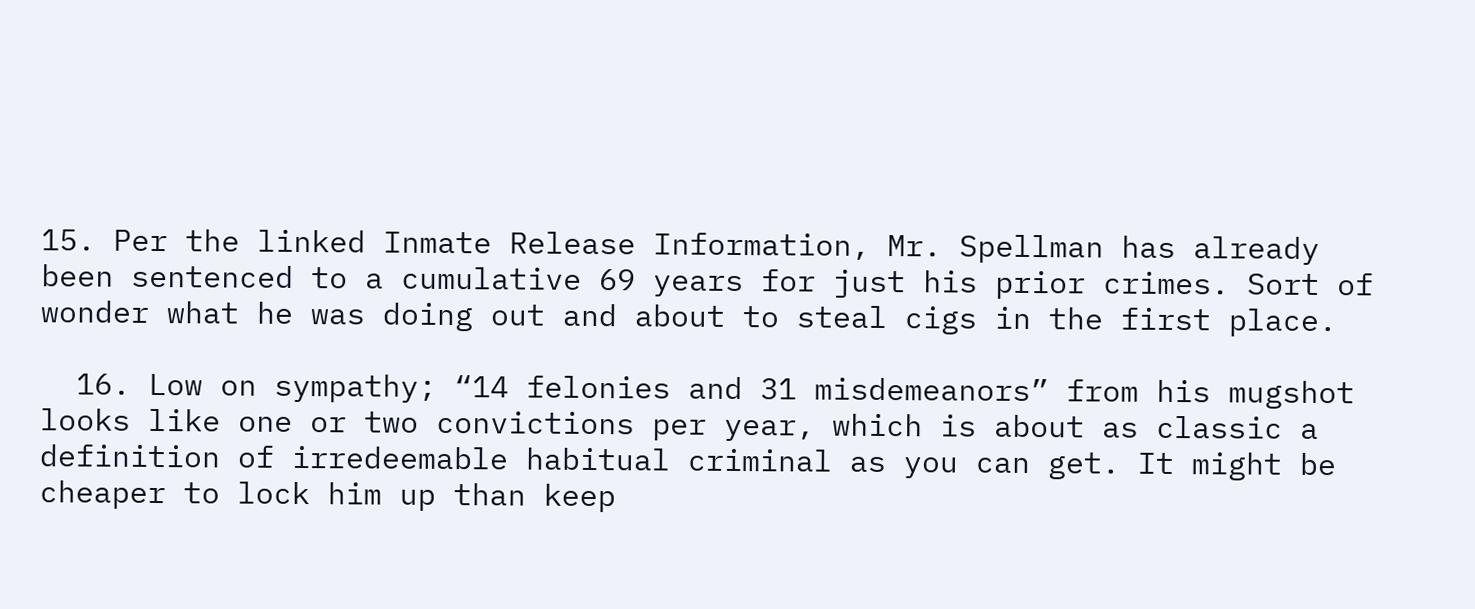15. Per the linked Inmate Release Information, Mr. Spellman has already been sentenced to a cumulative 69 years for just his prior crimes. Sort of wonder what he was doing out and about to steal cigs in the first place.

  16. Low on sympathy; “14 felonies and 31 misdemeanors” from his mugshot looks like one or two convictions per year, which is about as classic a definition of irredeemable habitual criminal as you can get. It might be cheaper to lock him up than keep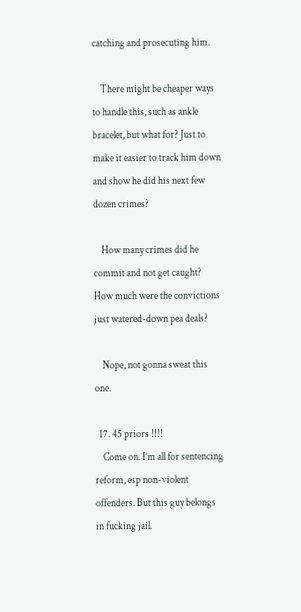catching and prosecuting him.

    There might be cheaper ways to handle this, such as ankle bracelet, but what for? Just to make it easier to track him down and show he did his next few dozen crimes?

    How many crimes did he commit and not get caught? How much were the convictions just watered-down pea deals?

    Nope, not gonna sweat this one.

  17. 45 priors !!!!
    Come on. I’m all for sentencing reform, esp non-violent offenders. But this guy belongs in fucking jail.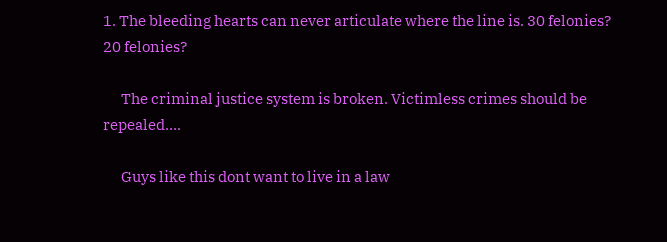1. The bleeding hearts can never articulate where the line is. 30 felonies? 20 felonies?

      The criminal justice system is broken. Victimless crimes should be repealed….

      Guys like this dont want to live in a law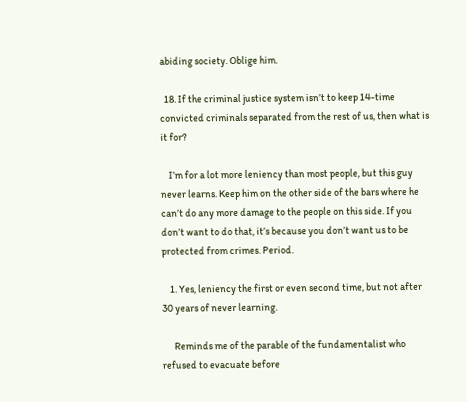abiding society. Oblige him.

  18. If the criminal justice system isn’t to keep 14-time convicted criminals separated from the rest of us, then what is it for?

    I’m for a lot more leniency than most people, but this guy never learns. Keep him on the other side of the bars where he can’t do any more damage to the people on this side. If you don’t want to do that, it’s because you don’t want us to be protected from crimes. Period.

    1. Yes, leniency the first or even second time, but not after 30 years of never learning.

      Reminds me of the parable of the fundamentalist who refused to evacuate before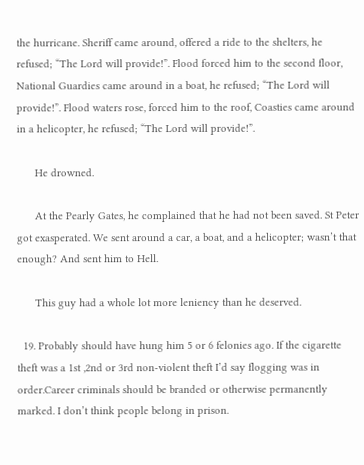the hurricane. Sheriff came around, offered a ride to the shelters, he refused; “The Lord will provide!”. Flood forced him to the second floor, National Guardies came around in a boat, he refused; “The Lord will provide!”. Flood waters rose, forced him to the roof, Coasties came around in a helicopter, he refused; “The Lord will provide!”.

      He drowned.

      At the Pearly Gates, he complained that he had not been saved. St Peter got exasperated. We sent around a car, a boat, and a helicopter; wasn’t that enough? And sent him to Hell.

      This guy had a whole lot more leniency than he deserved.

  19. Probably should have hung him 5 or 6 felonies ago. If the cigarette theft was a 1st ,2nd or 3rd non-violent theft I’d say flogging was in order.Career criminals should be branded or otherwise permanently marked. I don’t think people belong in prison.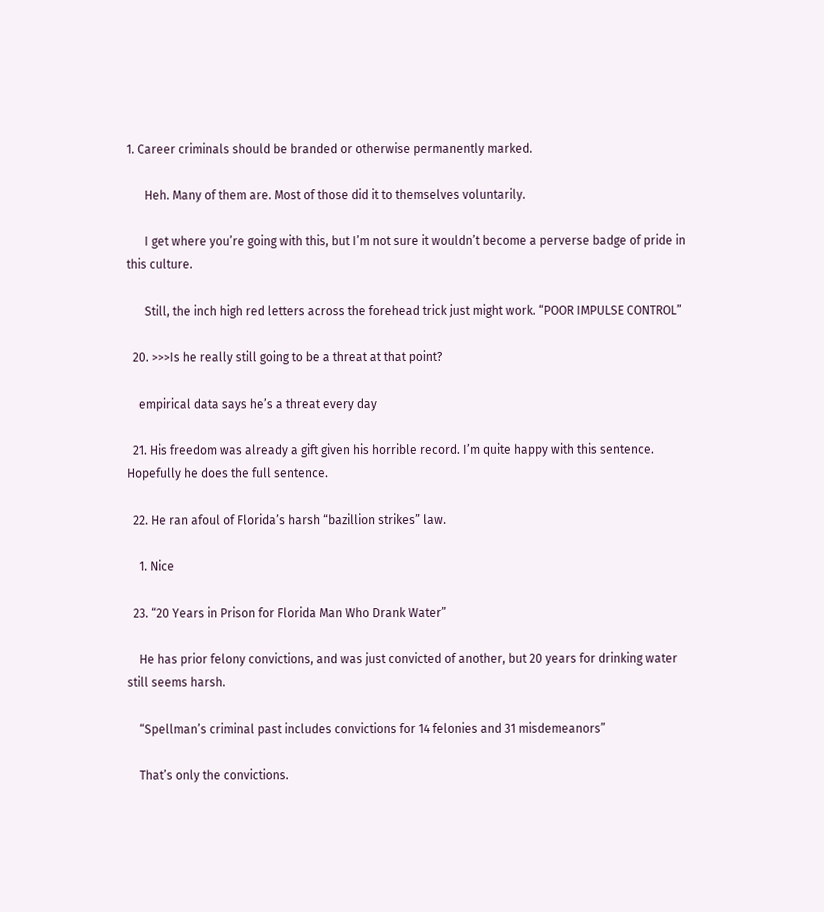1. Career criminals should be branded or otherwise permanently marked.

      Heh. Many of them are. Most of those did it to themselves voluntarily.

      I get where you’re going with this, but I’m not sure it wouldn’t become a perverse badge of pride in this culture.

      Still, the inch high red letters across the forehead trick just might work. “POOR IMPULSE CONTROL”

  20. >>>Is he really still going to be a threat at that point?

    empirical data says he’s a threat every day

  21. His freedom was already a gift given his horrible record. I’m quite happy with this sentence. Hopefully he does the full sentence.

  22. He ran afoul of Florida’s harsh “bazillion strikes” law.

    1. Nice

  23. “20 Years in Prison for Florida Man Who Drank Water”

    He has prior felony convictions, and was just convicted of another, but 20 years for drinking water still seems harsh.

    “Spellman’s criminal past includes convictions for 14 felonies and 31 misdemeanors”

    That’s only the convictions.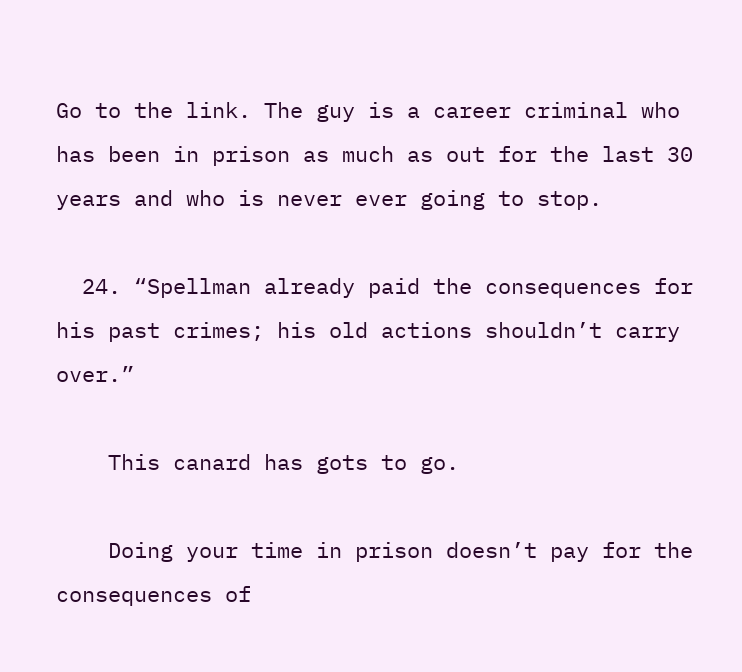Go to the link. The guy is a career criminal who has been in prison as much as out for the last 30 years and who is never ever going to stop.

  24. “Spellman already paid the consequences for his past crimes; his old actions shouldn’t carry over.”

    This canard has gots to go.

    Doing your time in prison doesn’t pay for the consequences of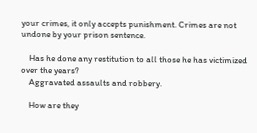your crimes, it only accepts punishment. Crimes are not undone by your prison sentence.

    Has he done any restitution to all those he has victimized over the years?
    Aggravated assaults and robbery.

    How are they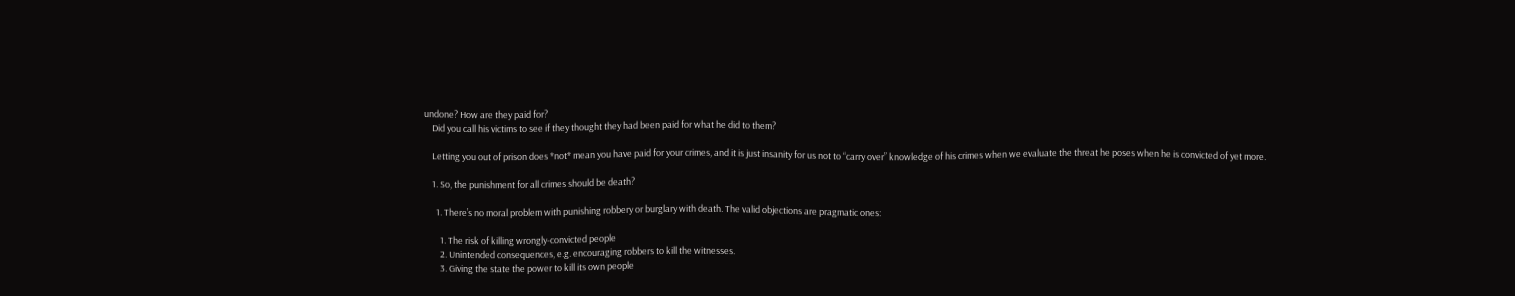undone? How are they paid for?
    Did you call his victims to see if they thought they had been paid for what he did to them?

    Letting you out of prison does *not* mean you have paid for your crimes, and it is just insanity for us not to “carry over” knowledge of his crimes when we evaluate the threat he poses when he is convicted of yet more.

    1. So, the punishment for all crimes should be death?

      1. There’s no moral problem with punishing robbery or burglary with death. The valid objections are pragmatic ones:

        1. The risk of killing wrongly-convicted people
        2. Unintended consequences, e.g. encouraging robbers to kill the witnesses.
        3. Giving the state the power to kill its own people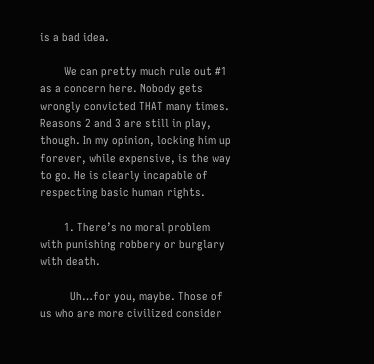is a bad idea.

        We can pretty much rule out #1 as a concern here. Nobody gets wrongly convicted THAT many times. Reasons 2 and 3 are still in play, though. In my opinion, locking him up forever, while expensive, is the way to go. He is clearly incapable of respecting basic human rights.

        1. There’s no moral problem with punishing robbery or burglary with death.

          Uh…for you, maybe. Those of us who are more civilized consider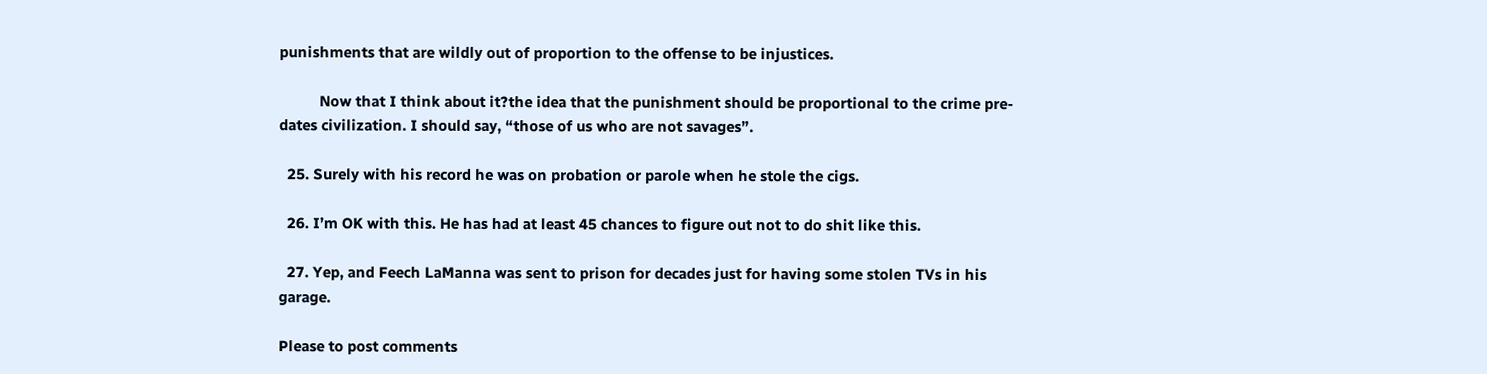punishments that are wildly out of proportion to the offense to be injustices.

          Now that I think about it?the idea that the punishment should be proportional to the crime pre-dates civilization. I should say, “those of us who are not savages”.

  25. Surely with his record he was on probation or parole when he stole the cigs.

  26. I’m OK with this. He has had at least 45 chances to figure out not to do shit like this.

  27. Yep, and Feech LaManna was sent to prison for decades just for having some stolen TVs in his garage.

Please to post comments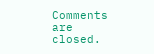Comments are closed.